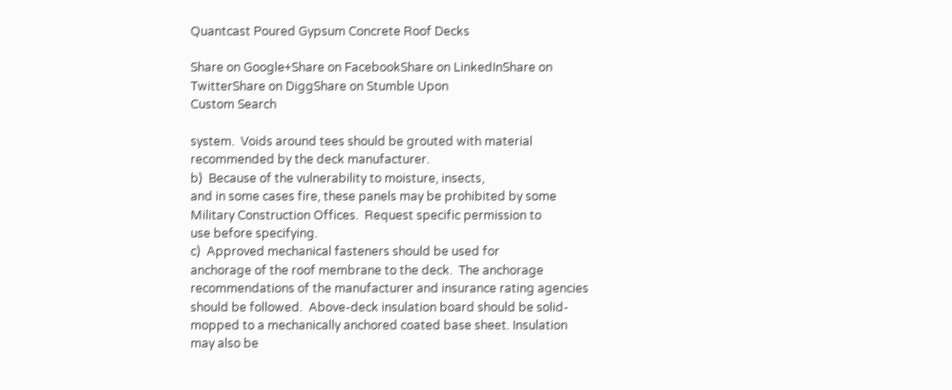Quantcast Poured Gypsum Concrete Roof Decks

Share on Google+Share on FacebookShare on LinkedInShare on TwitterShare on DiggShare on Stumble Upon
Custom Search

system.  Voids around tees should be grouted with material
recommended by the deck manufacturer.
b)  Because of the vulnerability to moisture, insects,
and in some cases fire, these panels may be prohibited by some
Military Construction Offices.  Request specific permission to
use before specifying.
c)  Approved mechanical fasteners should be used for
anchorage of the roof membrane to the deck.  The anchorage
recommendations of the manufacturer and insurance rating agencies
should be followed.  Above-deck insulation board should be solid-
mopped to a mechanically anchored coated base sheet. Insulation
may also be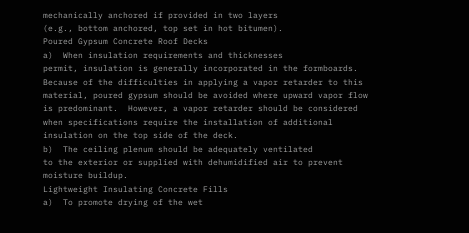mechanically anchored if provided in two layers
(e.g., bottom anchored, top set in hot bitumen).
Poured Gypsum Concrete Roof Decks
a)  When insulation requirements and thicknesses
permit, insulation is generally incorporated in the formboards.
Because of the difficulties in applying a vapor retarder to this
material, poured gypsum should be avoided where upward vapor flow
is predominant.  However, a vapor retarder should be considered
when specifications require the installation of additional
insulation on the top side of the deck.
b)  The ceiling plenum should be adequately ventilated
to the exterior or supplied with dehumidified air to prevent
moisture buildup.
Lightweight Insulating Concrete Fills
a)  To promote drying of the wet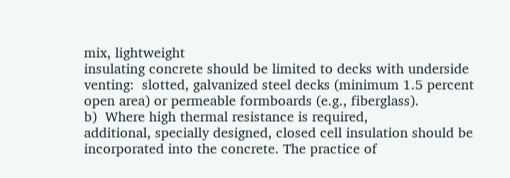mix, lightweight
insulating concrete should be limited to decks with underside
venting:  slotted, galvanized steel decks (minimum 1.5 percent
open area) or permeable formboards (e.g., fiberglass).
b)  Where high thermal resistance is required,
additional, specially designed, closed cell insulation should be
incorporated into the concrete. The practice of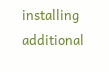installing
additional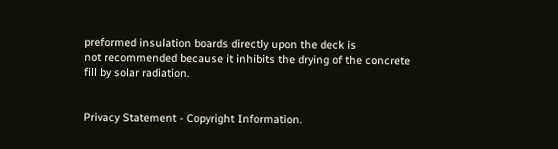preformed insulation boards directly upon the deck is
not recommended because it inhibits the drying of the concrete
fill by solar radiation.


Privacy Statement - Copyright Information.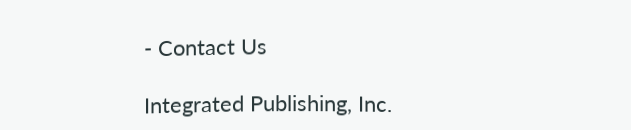- Contact Us

Integrated Publishing, Inc.